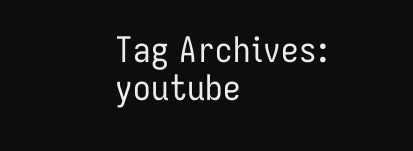Tag Archives: youtube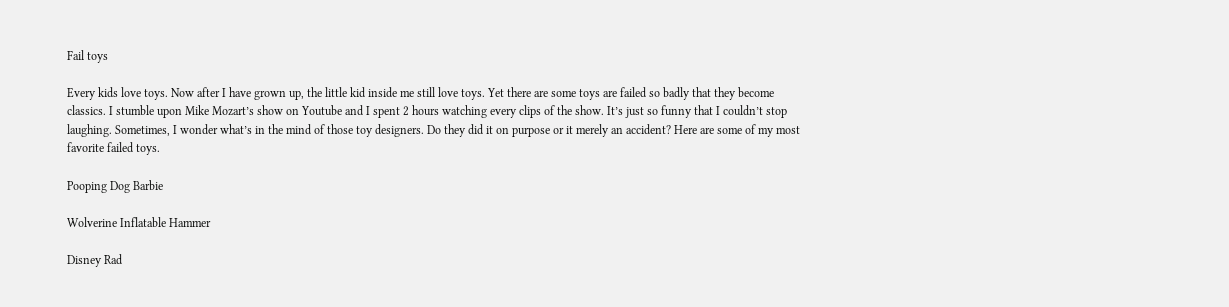Fail toys

Every kids love toys. Now after I have grown up, the little kid inside me still love toys. Yet there are some toys are failed so badly that they become classics. I stumble upon Mike Mozart’s show on Youtube and I spent 2 hours watching every clips of the show. It’s just so funny that I couldn’t stop laughing. Sometimes, I wonder what’s in the mind of those toy designers. Do they did it on purpose or it merely an accident? Here are some of my most favorite failed toys.

Pooping Dog Barbie

Wolverine Inflatable Hammer

Disney Rad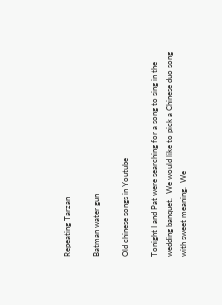Repeating Tarzan

Batman water gun

Old chinese songs in Youtube

Tonight I and Pat were searching for a song to sing in the wedding banquet.  We would like to pick a Chinese duo song with sweet meaning.  We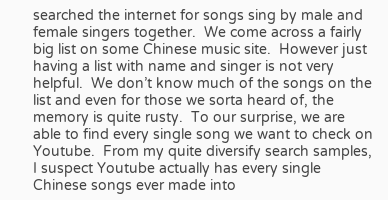searched the internet for songs sing by male and female singers together.  We come across a fairly big list on some Chinese music site.  However just having a list with name and singer is not very helpful.  We don’t know much of the songs on the list and even for those we sorta heard of, the memory is quite rusty.  To our surprise, we are able to find every single song we want to check on Youtube.  From my quite diversify search samples, I suspect Youtube actually has every single Chinese songs ever made into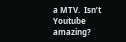a MTV.  Isn’t Youtube amazing?